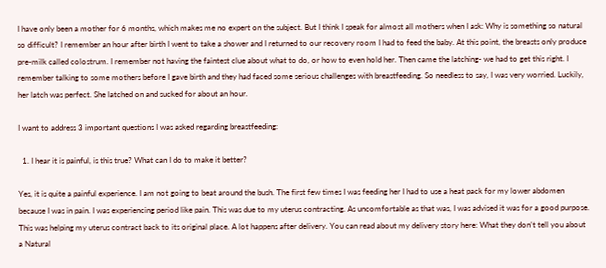I have only been a mother for 6 months, which makes me no expert on the subject. But I think I speak for almost all mothers when I ask: Why is something so natural so difficult? I remember an hour after birth I went to take a shower and I returned to our recovery room I had to feed the baby. At this point, the breasts only produce pre-milk called colostrum. I remember not having the faintest clue about what to do, or how to even hold her. Then came the latching- we had to get this right. I remember talking to some mothers before I gave birth and they had faced some serious challenges with breastfeeding. So needless to say, I was very worried. Luckily, her latch was perfect. She latched on and sucked for about an hour.

I want to address 3 important questions I was asked regarding breastfeeding:

  1. I hear it is painful, is this true? What can I do to make it better?

Yes, it is quite a painful experience. I am not going to beat around the bush. The first few times I was feeding her I had to use a heat pack for my lower abdomen because I was in pain. I was experiencing period like pain. This was due to my uterus contracting. As uncomfortable as that was, I was advised it was for a good purpose. This was helping my uterus contract back to its original place. A lot happens after delivery. You can read about my delivery story here: What they don’t tell you about a Natural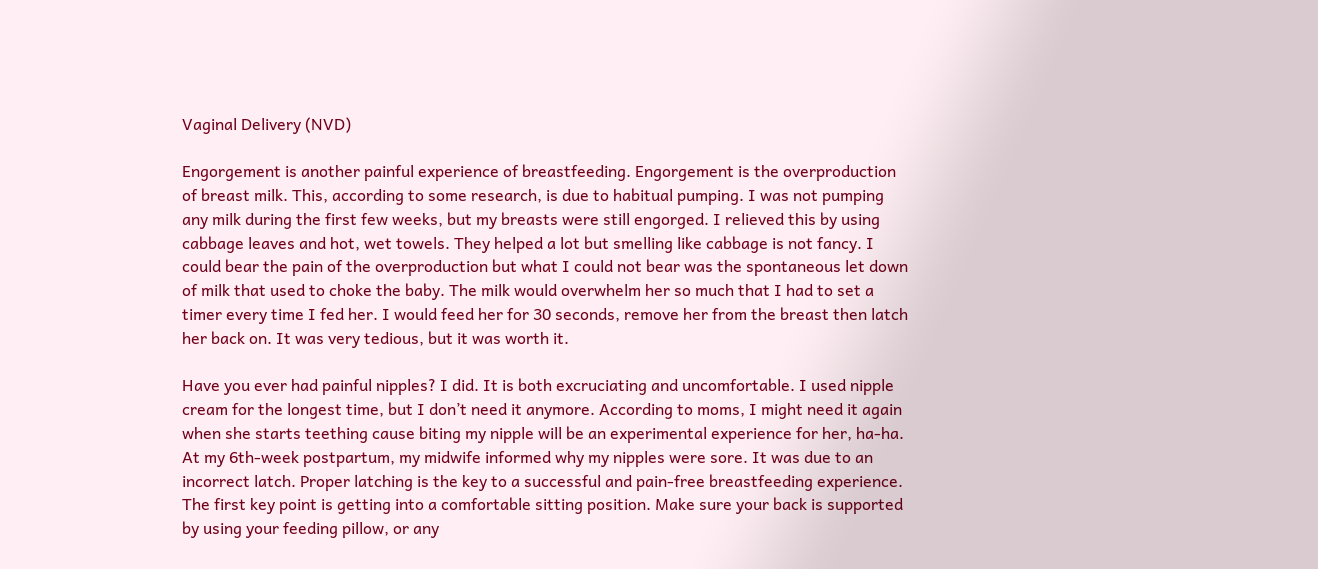Vaginal Delivery (NVD)

Engorgement is another painful experience of breastfeeding. Engorgement is the overproduction of breast milk. This, according to some research, is due to habitual pumping. I was not pumping any milk during the first few weeks, but my breasts were still engorged. I relieved this by using cabbage leaves and hot, wet towels. They helped a lot but smelling like cabbage is not fancy. I could bear the pain of the overproduction but what I could not bear was the spontaneous let down of milk that used to choke the baby. The milk would overwhelm her so much that I had to set a timer every time I fed her. I would feed her for 30 seconds, remove her from the breast then latch her back on. It was very tedious, but it was worth it.

Have you ever had painful nipples? I did. It is both excruciating and uncomfortable. I used nipple cream for the longest time, but I don’t need it anymore. According to moms, I might need it again when she starts teething cause biting my nipple will be an experimental experience for her, ha-ha. At my 6th-week postpartum, my midwife informed why my nipples were sore. It was due to an incorrect latch. Proper latching is the key to a successful and pain-free breastfeeding experience. The first key point is getting into a comfortable sitting position. Make sure your back is supported by using your feeding pillow, or any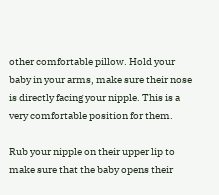other comfortable pillow. Hold your baby in your arms, make sure their nose is directly facing your nipple. This is a very comfortable position for them.

Rub your nipple on their upper lip to make sure that the baby opens their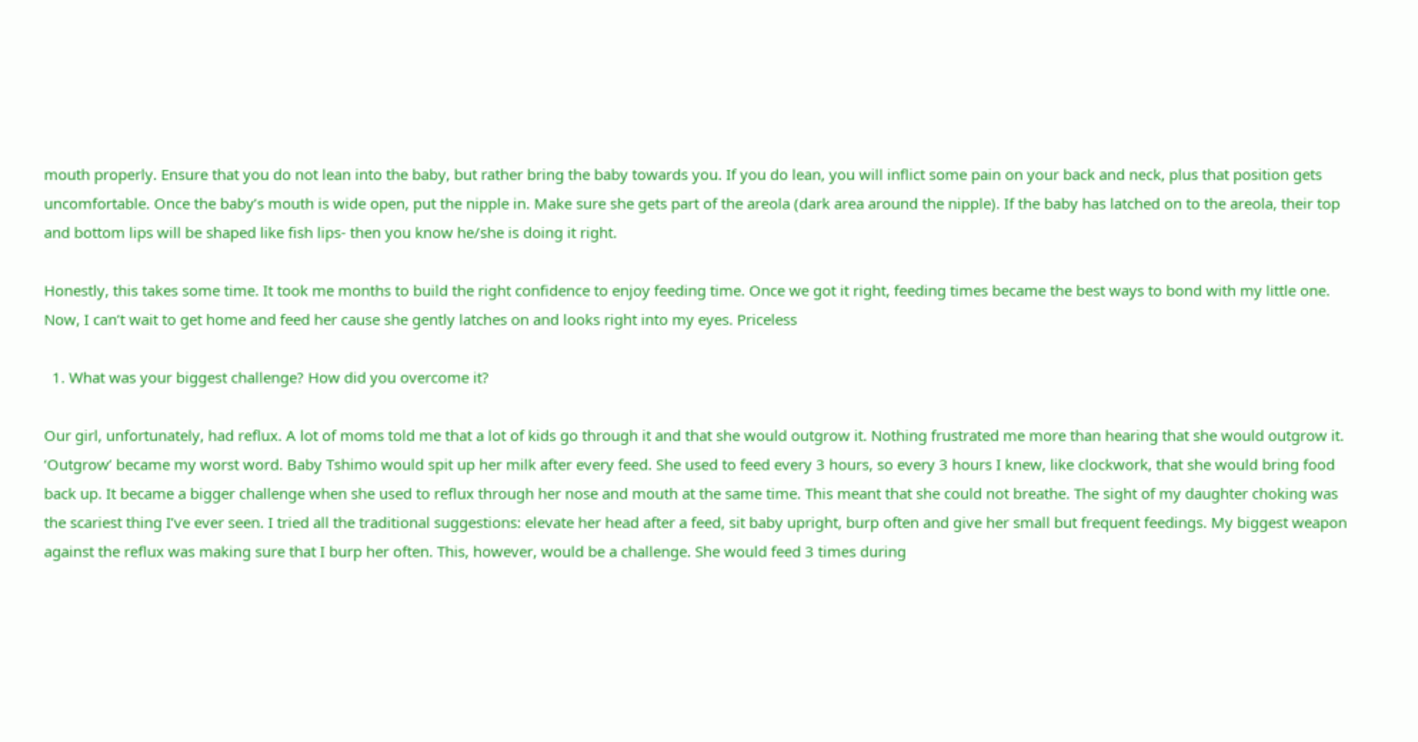mouth properly. Ensure that you do not lean into the baby, but rather bring the baby towards you. If you do lean, you will inflict some pain on your back and neck, plus that position gets uncomfortable. Once the baby’s mouth is wide open, put the nipple in. Make sure she gets part of the areola (dark area around the nipple). If the baby has latched on to the areola, their top and bottom lips will be shaped like fish lips- then you know he/she is doing it right.

Honestly, this takes some time. It took me months to build the right confidence to enjoy feeding time. Once we got it right, feeding times became the best ways to bond with my little one. Now, I can’t wait to get home and feed her cause she gently latches on and looks right into my eyes. Priceless

  1. What was your biggest challenge? How did you overcome it?

Our girl, unfortunately, had reflux. A lot of moms told me that a lot of kids go through it and that she would outgrow it. Nothing frustrated me more than hearing that she would outgrow it. ‘Outgrow’ became my worst word. Baby Tshimo would spit up her milk after every feed. She used to feed every 3 hours, so every 3 hours I knew, like clockwork, that she would bring food back up. It became a bigger challenge when she used to reflux through her nose and mouth at the same time. This meant that she could not breathe. The sight of my daughter choking was the scariest thing I’ve ever seen. I tried all the traditional suggestions: elevate her head after a feed, sit baby upright, burp often and give her small but frequent feedings. My biggest weapon against the reflux was making sure that I burp her often. This, however, would be a challenge. She would feed 3 times during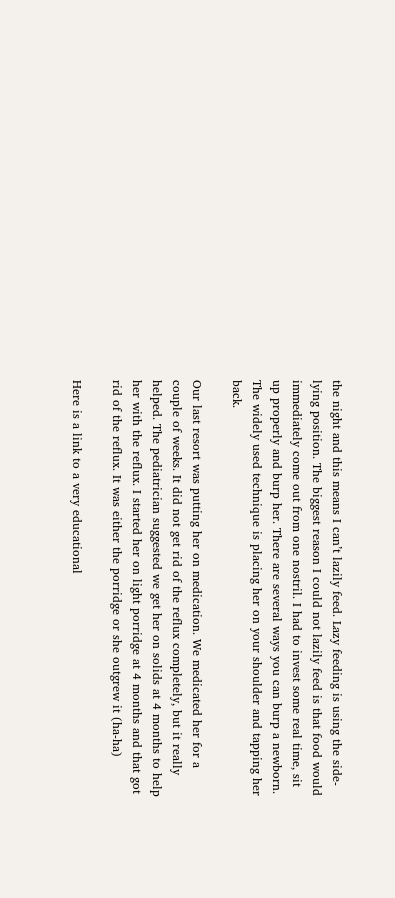the night and this means I can’t lazily feed. Lazy feeding is using the side-lying position. The biggest reason I could not lazily feed is that food would immediately come out from one nostril. I had to invest some real time, sit up properly and burp her. There are several ways you can burp a newborn. The widely used technique is placing her on your shoulder and tapping her back.

Our last resort was putting her on medication. We medicated her for a couple of weeks. It did not get rid of the reflux completely, but it really helped. The pediatrician suggested we get her on solids at 4 months to help her with the reflux. I started her on light porridge at 4 months and that got rid of the reflux. It was either the porridge or she outgrew it (ha-ha)

Here is a link to a very educational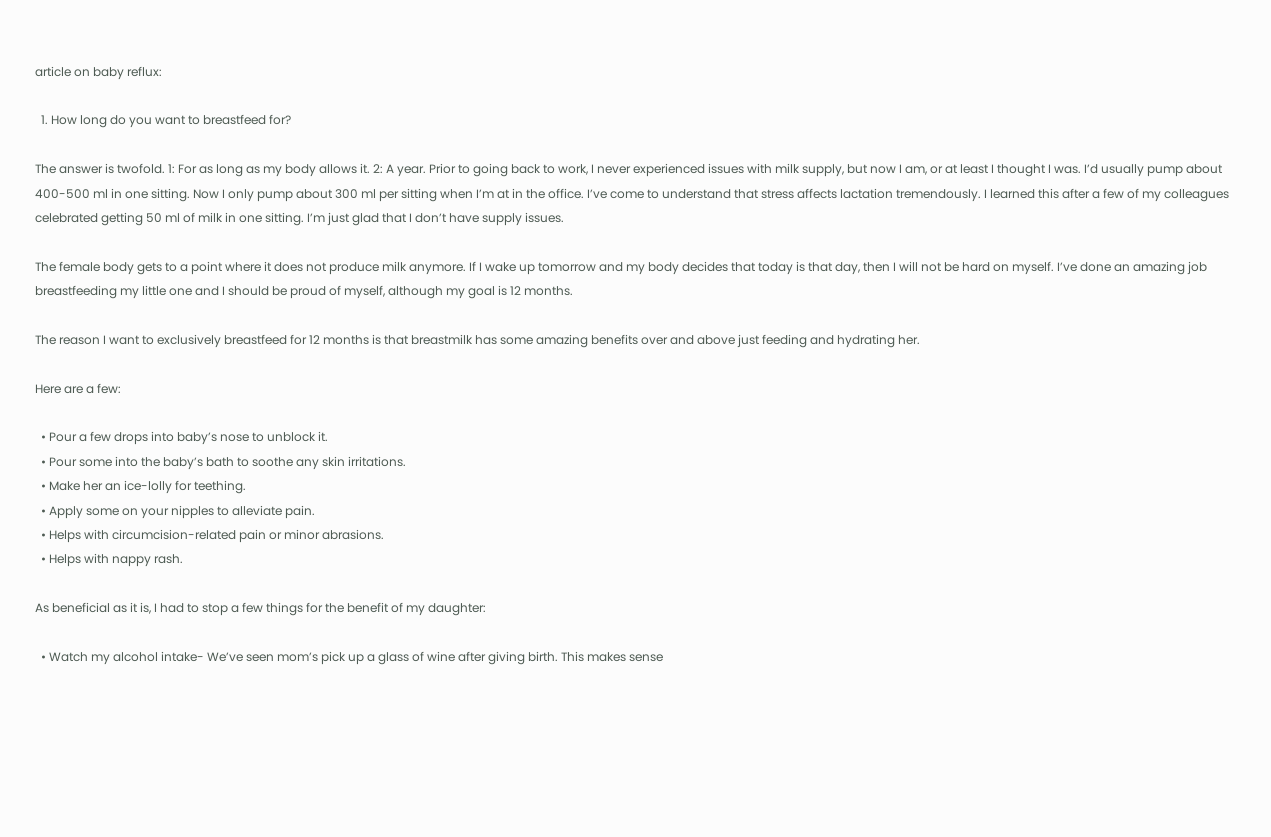article on baby reflux:

  1. How long do you want to breastfeed for?

The answer is twofold. 1: For as long as my body allows it. 2: A year. Prior to going back to work, I never experienced issues with milk supply, but now I am, or at least I thought I was. I’d usually pump about 400-500 ml in one sitting. Now I only pump about 300 ml per sitting when I’m at in the office. I’ve come to understand that stress affects lactation tremendously. I learned this after a few of my colleagues celebrated getting 50 ml of milk in one sitting. I’m just glad that I don’t have supply issues.

The female body gets to a point where it does not produce milk anymore. If I wake up tomorrow and my body decides that today is that day, then I will not be hard on myself. I’ve done an amazing job breastfeeding my little one and I should be proud of myself, although my goal is 12 months.

The reason I want to exclusively breastfeed for 12 months is that breastmilk has some amazing benefits over and above just feeding and hydrating her.

Here are a few:

  • Pour a few drops into baby’s nose to unblock it.
  • Pour some into the baby’s bath to soothe any skin irritations.
  • Make her an ice-lolly for teething.
  • Apply some on your nipples to alleviate pain.
  • Helps with circumcision-related pain or minor abrasions.
  • Helps with nappy rash.

As beneficial as it is, I had to stop a few things for the benefit of my daughter:

  • Watch my alcohol intake- We’ve seen mom’s pick up a glass of wine after giving birth. This makes sense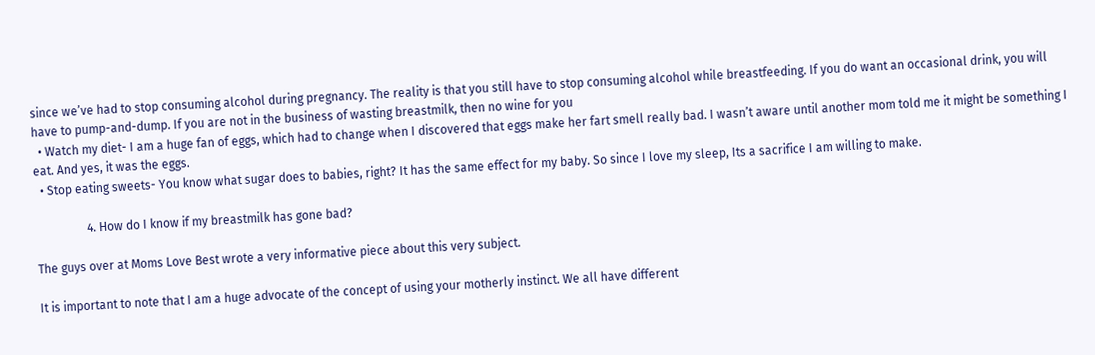since we’ve had to stop consuming alcohol during pregnancy. The reality is that you still have to stop consuming alcohol while breastfeeding. If you do want an occasional drink, you will have to pump-and-dump. If you are not in the business of wasting breastmilk, then no wine for you
  • Watch my diet- I am a huge fan of eggs, which had to change when I discovered that eggs make her fart smell really bad. I wasn’t aware until another mom told me it might be something I eat. And yes, it was the eggs.
  • Stop eating sweets- You know what sugar does to babies, right? It has the same effect for my baby. So since I love my sleep, Its a sacrifice I am willing to make.

                 4. How do I know if my breastmilk has gone bad?

The guys over at Moms Love Best wrote a very informative piece about this very subject.

It is important to note that I am a huge advocate of the concept of using your motherly instinct. We all have different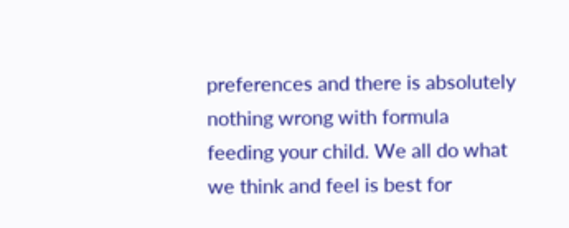preferences and there is absolutely nothing wrong with formula feeding your child. We all do what we think and feel is best for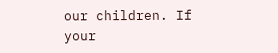our children. If your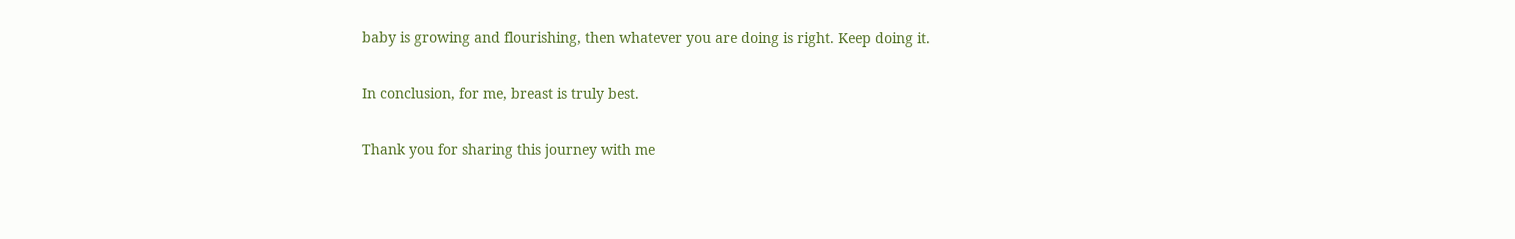baby is growing and flourishing, then whatever you are doing is right. Keep doing it.

In conclusion, for me, breast is truly best.

Thank you for sharing this journey with me